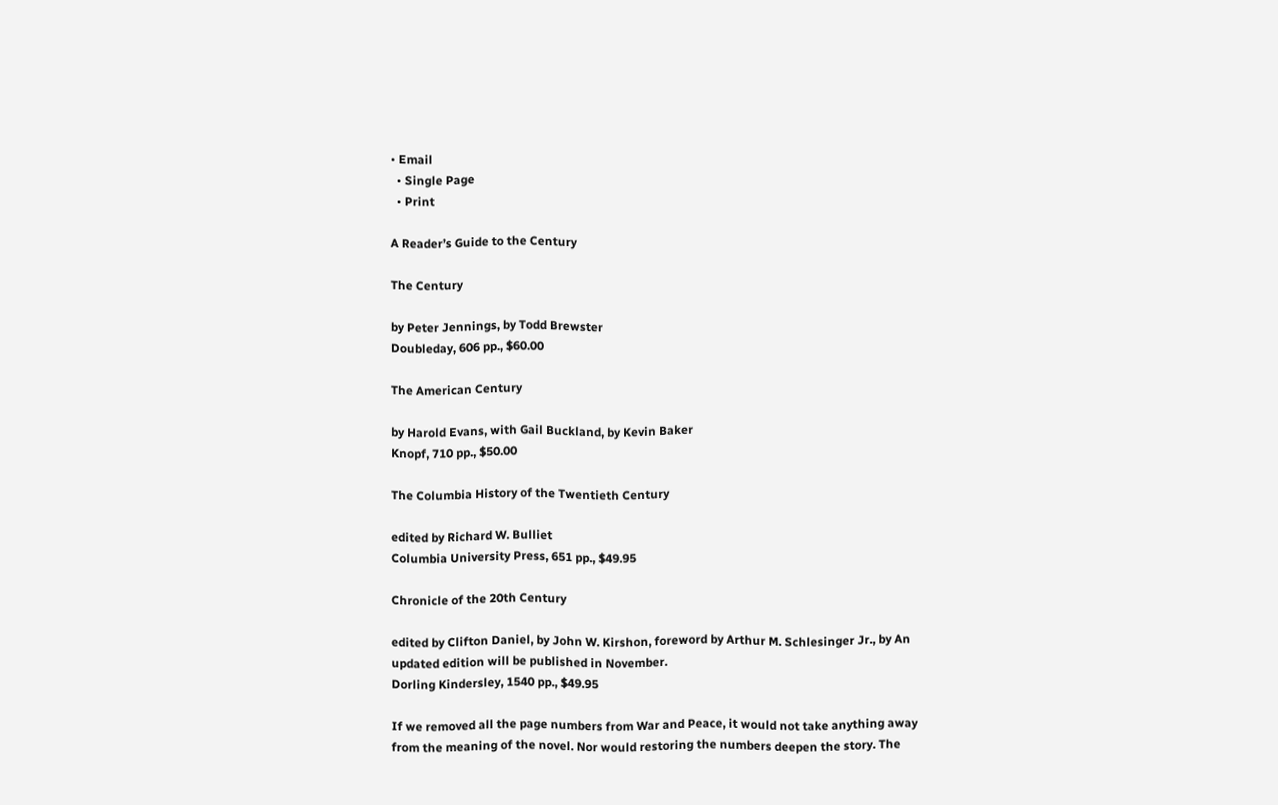• Email
  • Single Page
  • Print

A Reader’s Guide to the Century

The Century

by Peter Jennings, by Todd Brewster
Doubleday, 606 pp., $60.00

The American Century

by Harold Evans, with Gail Buckland, by Kevin Baker
Knopf, 710 pp., $50.00

The Columbia History of the Twentieth Century

edited by Richard W. Bulliet
Columbia University Press, 651 pp., $49.95

Chronicle of the 20th Century

edited by Clifton Daniel, by John W. Kirshon, foreword by Arthur M. Schlesinger Jr., by An updated edition will be published in November.
Dorling Kindersley, 1540 pp., $49.95

If we removed all the page numbers from War and Peace, it would not take anything away from the meaning of the novel. Nor would restoring the numbers deepen the story. The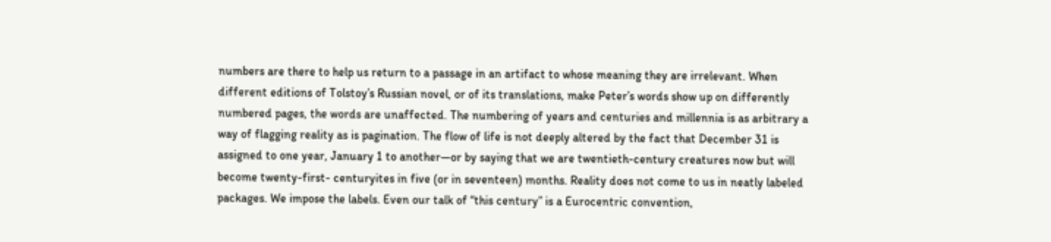numbers are there to help us return to a passage in an artifact to whose meaning they are irrelevant. When different editions of Tolstoy’s Russian novel, or of its translations, make Peter’s words show up on differently numbered pages, the words are unaffected. The numbering of years and centuries and millennia is as arbitrary a way of flagging reality as is pagination. The flow of life is not deeply altered by the fact that December 31 is assigned to one year, January 1 to another—or by saying that we are twentieth-century creatures now but will become twenty-first- centuryites in five (or in seventeen) months. Reality does not come to us in neatly labeled packages. We impose the labels. Even our talk of “this century” is a Eurocentric convention,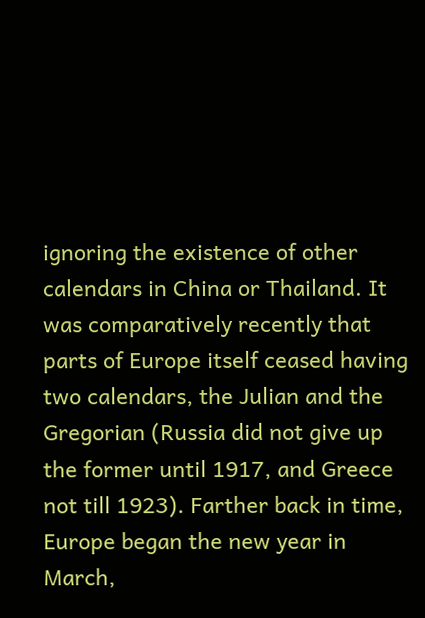ignoring the existence of other calendars in China or Thailand. It was comparatively recently that parts of Europe itself ceased having two calendars, the Julian and the Gregorian (Russia did not give up the former until 1917, and Greece not till 1923). Farther back in time, Europe began the new year in March,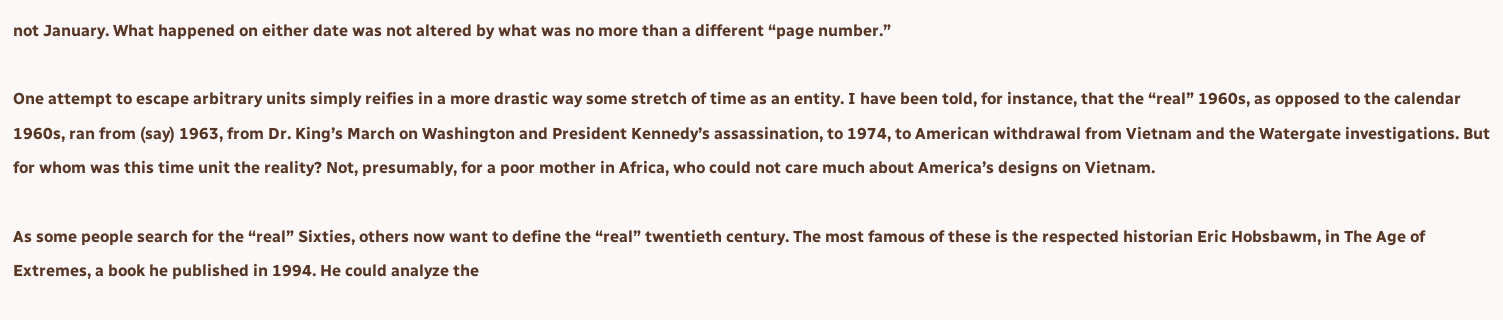not January. What happened on either date was not altered by what was no more than a different “page number.”

One attempt to escape arbitrary units simply reifies in a more drastic way some stretch of time as an entity. I have been told, for instance, that the “real” 1960s, as opposed to the calendar 1960s, ran from (say) 1963, from Dr. King’s March on Washington and President Kennedy’s assassination, to 1974, to American withdrawal from Vietnam and the Watergate investigations. But for whom was this time unit the reality? Not, presumably, for a poor mother in Africa, who could not care much about America’s designs on Vietnam.

As some people search for the “real” Sixties, others now want to define the “real” twentieth century. The most famous of these is the respected historian Eric Hobsbawm, in The Age of Extremes, a book he published in 1994. He could analyze the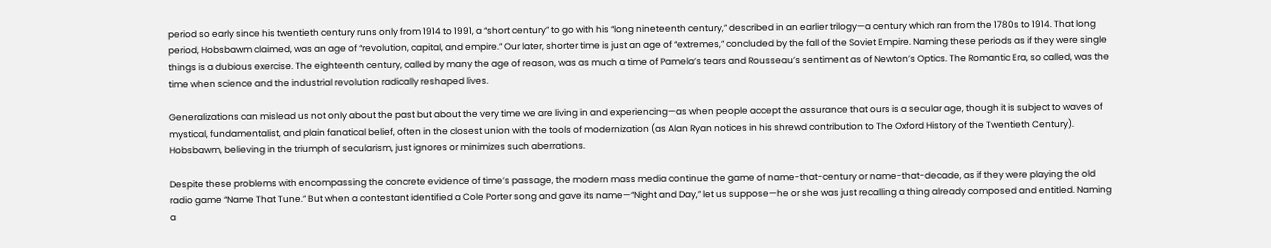period so early since his twentieth century runs only from 1914 to 1991, a “short century” to go with his “long nineteenth century,” described in an earlier trilogy—a century which ran from the 1780s to 1914. That long period, Hobsbawm claimed, was an age of “revolution, capital, and empire.” Our later, shorter time is just an age of “extremes,” concluded by the fall of the Soviet Empire. Naming these periods as if they were single things is a dubious exercise. The eighteenth century, called by many the age of reason, was as much a time of Pamela’s tears and Rousseau’s sentiment as of Newton’s Optics. The Romantic Era, so called, was the time when science and the industrial revolution radically reshaped lives.

Generalizations can mislead us not only about the past but about the very time we are living in and experiencing—as when people accept the assurance that ours is a secular age, though it is subject to waves of mystical, fundamentalist, and plain fanatical belief, often in the closest union with the tools of modernization (as Alan Ryan notices in his shrewd contribution to The Oxford History of the Twentieth Century). Hobsbawm, believing in the triumph of secularism, just ignores or minimizes such aberrations.

Despite these problems with encompassing the concrete evidence of time’s passage, the modern mass media continue the game of name-that-century or name-that-decade, as if they were playing the old radio game “Name That Tune.” But when a contestant identified a Cole Porter song and gave its name—“Night and Day,” let us suppose—he or she was just recalling a thing already composed and entitled. Naming a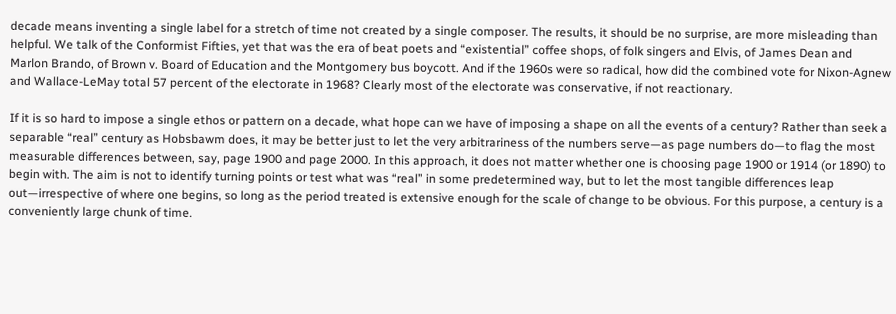decade means inventing a single label for a stretch of time not created by a single composer. The results, it should be no surprise, are more misleading than helpful. We talk of the Conformist Fifties, yet that was the era of beat poets and “existential” coffee shops, of folk singers and Elvis, of James Dean and Marlon Brando, of Brown v. Board of Education and the Montgomery bus boycott. And if the 1960s were so radical, how did the combined vote for Nixon-Agnew and Wallace-LeMay total 57 percent of the electorate in 1968? Clearly most of the electorate was conservative, if not reactionary.

If it is so hard to impose a single ethos or pattern on a decade, what hope can we have of imposing a shape on all the events of a century? Rather than seek a separable “real” century as Hobsbawm does, it may be better just to let the very arbitrariness of the numbers serve—as page numbers do—to flag the most measurable differences between, say, page 1900 and page 2000. In this approach, it does not matter whether one is choosing page 1900 or 1914 (or 1890) to begin with. The aim is not to identify turning points or test what was “real” in some predetermined way, but to let the most tangible differences leap out—irrespective of where one begins, so long as the period treated is extensive enough for the scale of change to be obvious. For this purpose, a century is a conveniently large chunk of time.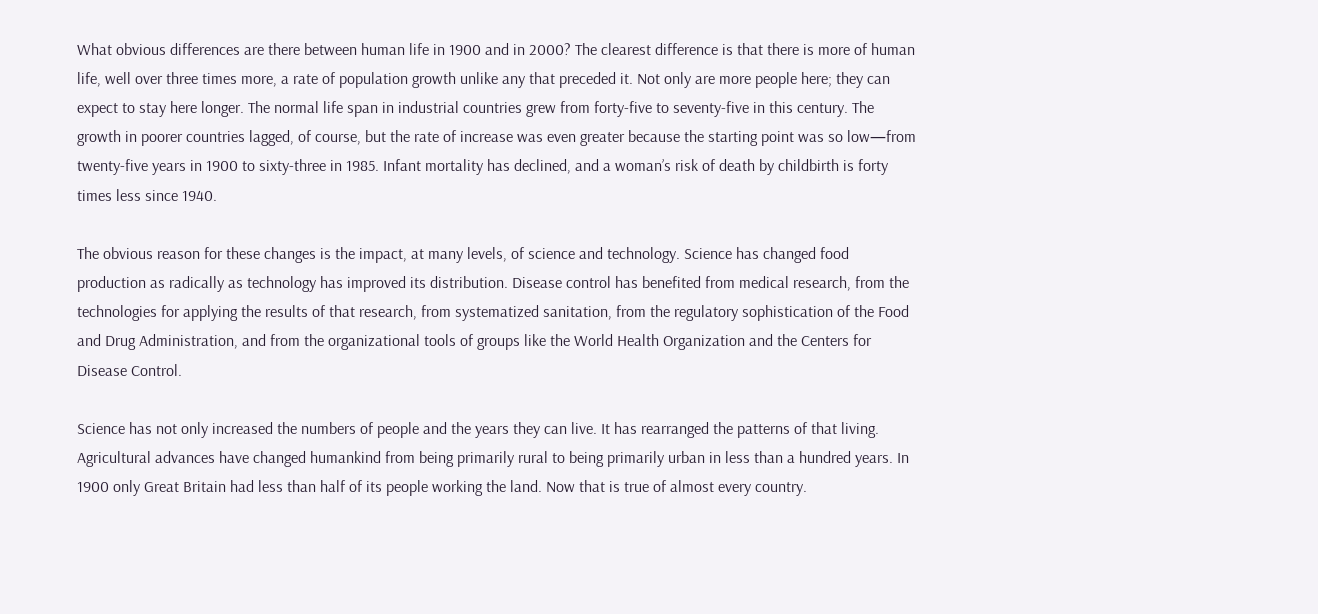What obvious differences are there between human life in 1900 and in 2000? The clearest difference is that there is more of human life, well over three times more, a rate of population growth unlike any that preceded it. Not only are more people here; they can expect to stay here longer. The normal life span in industrial countries grew from forty-five to seventy-five in this century. The growth in poorer countries lagged, of course, but the rate of increase was even greater because the starting point was so low—from twenty-five years in 1900 to sixty-three in 1985. Infant mortality has declined, and a woman’s risk of death by childbirth is forty times less since 1940.

The obvious reason for these changes is the impact, at many levels, of science and technology. Science has changed food production as radically as technology has improved its distribution. Disease control has benefited from medical research, from the technologies for applying the results of that research, from systematized sanitation, from the regulatory sophistication of the Food and Drug Administration, and from the organizational tools of groups like the World Health Organization and the Centers for Disease Control.

Science has not only increased the numbers of people and the years they can live. It has rearranged the patterns of that living. Agricultural advances have changed humankind from being primarily rural to being primarily urban in less than a hundred years. In 1900 only Great Britain had less than half of its people working the land. Now that is true of almost every country.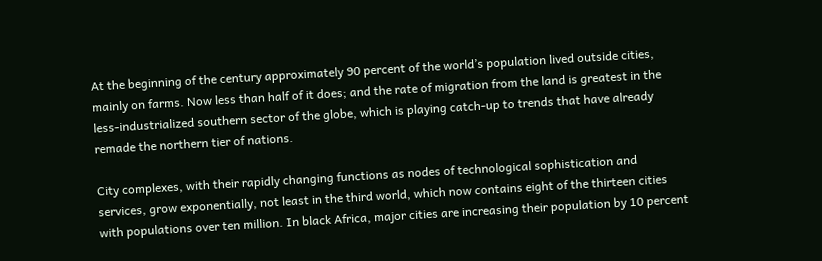At the beginning of the century approximately 90 percent of the world’s population lived outside cities, mainly on farms. Now less than half of it does; and the rate of migration from the land is greatest in the less-industrialized southern sector of the globe, which is playing catch-up to trends that have already remade the northern tier of nations.

City complexes, with their rapidly changing functions as nodes of technological sophistication and services, grow exponentially, not least in the third world, which now contains eight of the thirteen cities with populations over ten million. In black Africa, major cities are increasing their population by 10 percent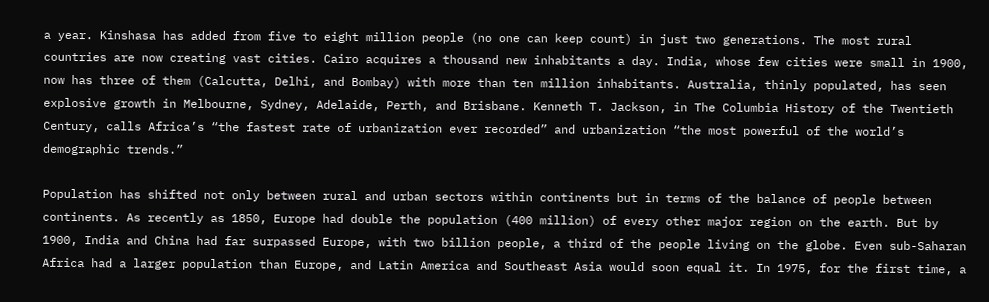a year. Kinshasa has added from five to eight million people (no one can keep count) in just two generations. The most rural countries are now creating vast cities. Cairo acquires a thousand new inhabitants a day. India, whose few cities were small in 1900, now has three of them (Calcutta, Delhi, and Bombay) with more than ten million inhabitants. Australia, thinly populated, has seen explosive growth in Melbourne, Sydney, Adelaide, Perth, and Brisbane. Kenneth T. Jackson, in The Columbia History of the Twentieth Century, calls Africa’s “the fastest rate of urbanization ever recorded” and urbanization “the most powerful of the world’s demographic trends.”

Population has shifted not only between rural and urban sectors within continents but in terms of the balance of people between continents. As recently as 1850, Europe had double the population (400 million) of every other major region on the earth. But by 1900, India and China had far surpassed Europe, with two billion people, a third of the people living on the globe. Even sub-Saharan Africa had a larger population than Europe, and Latin America and Southeast Asia would soon equal it. In 1975, for the first time, a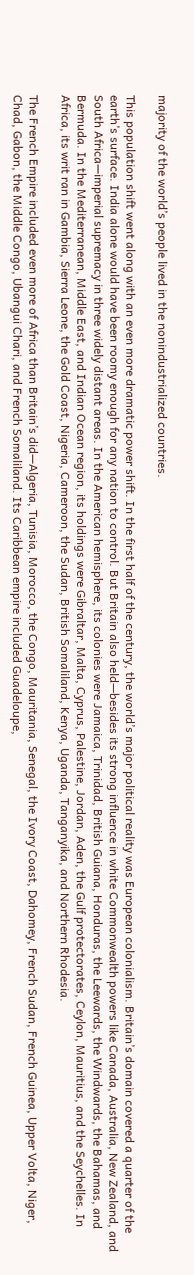majority of the world’s people lived in the nonindustrialized countries.

This population shift went along with an even more dramatic power shift. In the first half of the century, the world’s major political reality was European colonialism. Britain’s domain covered a quarter of the earth’s surface. India alone would have been roomy enough for any nation to control. But Britain also held—besides its strong influence in white Commonwealth powers like Canada, Australia, New Zealand, and South Africa—imperial supremacy in three widely distant areas. In the American hemisphere, its colonies were Jamaica, Trinidad, British Guiana, Honduras, the Leewards, the Windwards, the Bahamas, and Bermuda. In the Mediterranean, Middle East, and Indian Ocean region, its holdings were Gibraltar, Malta, Cyprus, Palestine, Jordan, Aden, the Gulf protectorates, Ceylon, Mauritius, and the Seychelles. In Africa, its writ ran in Gambia, Sierra Leone, the Gold Coast, Nigeria, Cameroon, the Sudan, British Somaliland, Kenya, Uganda, Tanganyika, and Northern Rhodesia.

The French Empire included even more of Africa than Britain’s did—Algeria, Tunisia, Morocco, the Congo, Mauritania, Senegal, the Ivory Coast, Dahomey, French Sudan, French Guinea, Upper Volta, Niger, Chad, Gabon, the Middle Congo, Ubangui Chari, and French Somaliland. Its Caribbean empire included Guadeloupe,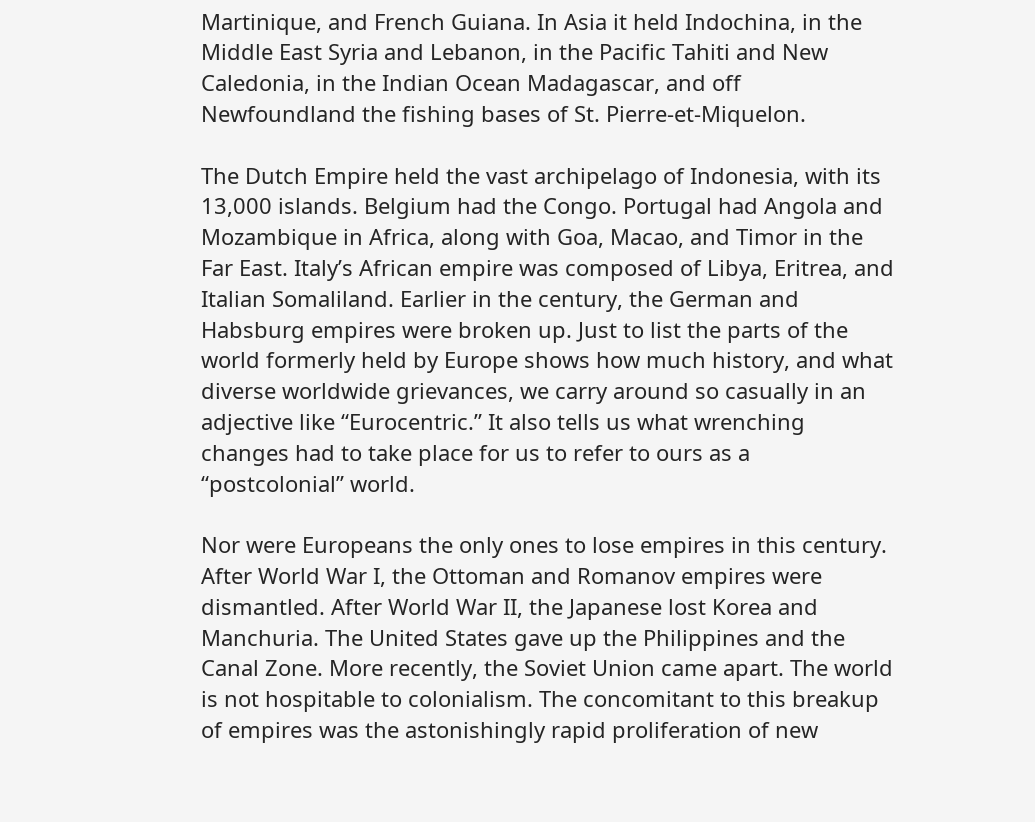Martinique, and French Guiana. In Asia it held Indochina, in the Middle East Syria and Lebanon, in the Pacific Tahiti and New Caledonia, in the Indian Ocean Madagascar, and off Newfoundland the fishing bases of St. Pierre-et-Miquelon.

The Dutch Empire held the vast archipelago of Indonesia, with its 13,000 islands. Belgium had the Congo. Portugal had Angola and Mozambique in Africa, along with Goa, Macao, and Timor in the Far East. Italy’s African empire was composed of Libya, Eritrea, and Italian Somaliland. Earlier in the century, the German and Habsburg empires were broken up. Just to list the parts of the world formerly held by Europe shows how much history, and what diverse worldwide grievances, we carry around so casually in an adjective like “Eurocentric.” It also tells us what wrenching changes had to take place for us to refer to ours as a “postcolonial” world.

Nor were Europeans the only ones to lose empires in this century. After World War I, the Ottoman and Romanov empires were dismantled. After World War II, the Japanese lost Korea and Manchuria. The United States gave up the Philippines and the Canal Zone. More recently, the Soviet Union came apart. The world is not hospitable to colonialism. The concomitant to this breakup of empires was the astonishingly rapid proliferation of new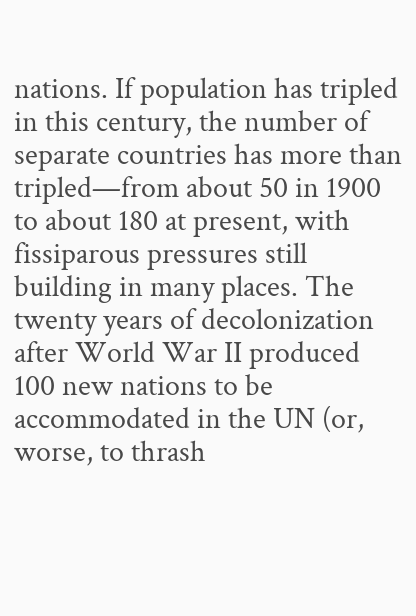nations. If population has tripled in this century, the number of separate countries has more than tripled—from about 50 in 1900 to about 180 at present, with fissiparous pressures still building in many places. The twenty years of decolonization after World War II produced 100 new nations to be accommodated in the UN (or, worse, to thrash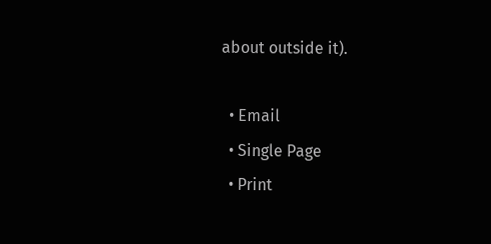about outside it).

  • Email
  • Single Page
  • Print